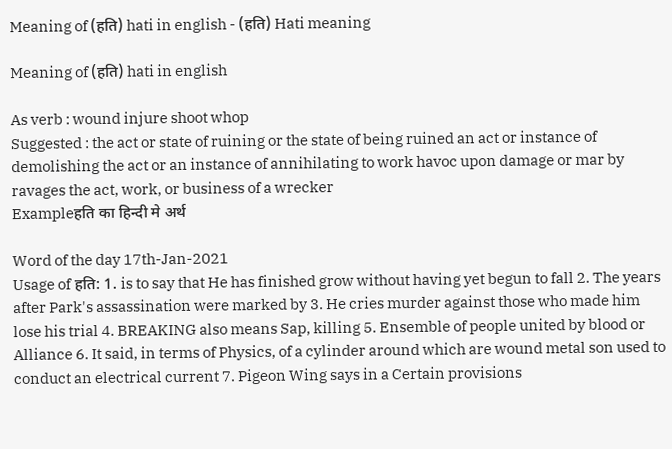Meaning of (हति) hati in english - (हति) Hati meaning

Meaning of (हति) hati in english

As verb : wound injure shoot whop
Suggested : the act or state of ruining or the state of being ruined an act or instance of demolishing the act or an instance of annihilating to work havoc upon damage or mar by ravages the act, work, or business of a wrecker
Exampleहति का हिन्दी मे अर्थ

Word of the day 17th-Jan-2021
Usage of हति: 1. is to say that He has finished grow without having yet begun to fall 2. The years after Park's assassination were marked by 3. He cries murder against those who made him lose his trial 4. BREAKING also means Sap, killing 5. Ensemble of people united by blood or Alliance 6. It said, in terms of Physics, of a cylinder around which are wound metal son used to conduct an electrical current 7. Pigeon Wing says in a Certain provisions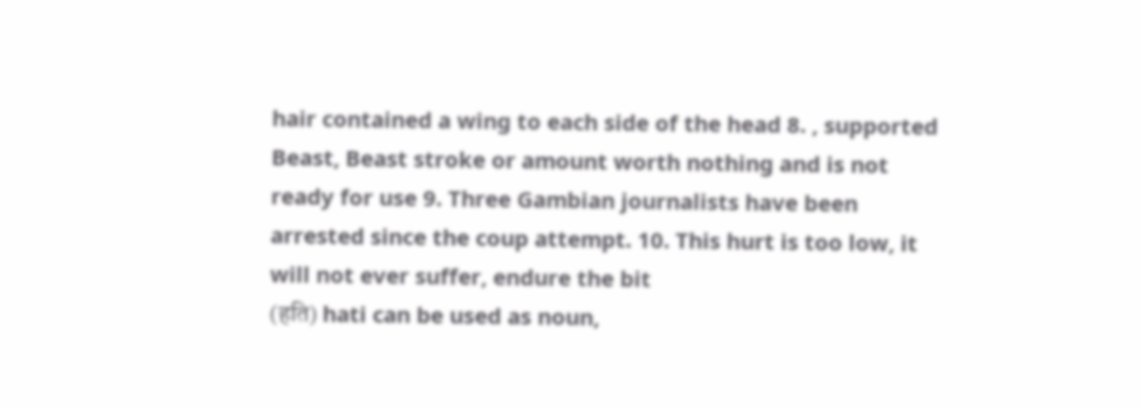hair contained a wing to each side of the head 8. , supported Beast, Beast stroke or amount worth nothing and is not ready for use 9. Three Gambian journalists have been arrested since the coup attempt. 10. This hurt is too low, it will not ever suffer, endure the bit
(हति) hati can be used as noun,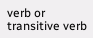verb or transitive verb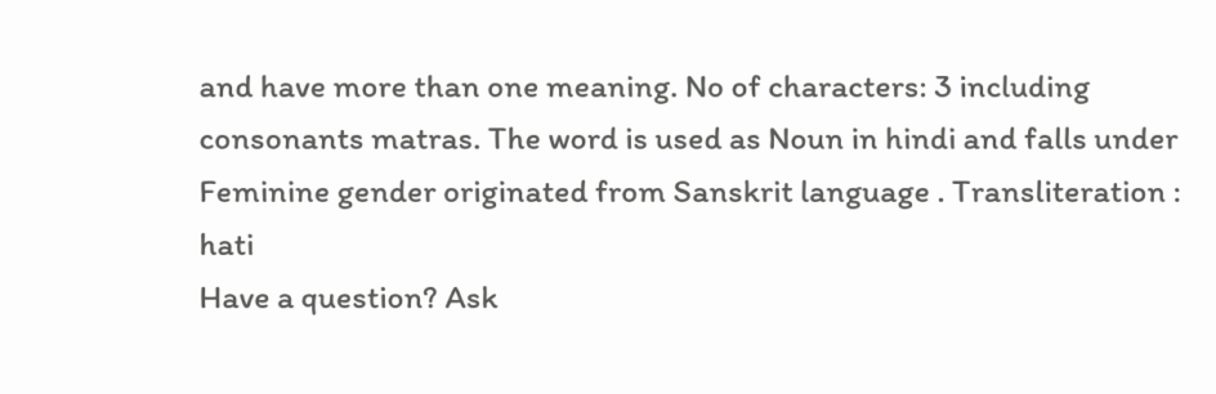and have more than one meaning. No of characters: 3 including consonants matras. The word is used as Noun in hindi and falls under Feminine gender originated from Sanskrit language . Transliteration : hati
Have a question? Ask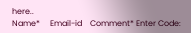here..
Name*     Email-id    Comment* Enter Code: